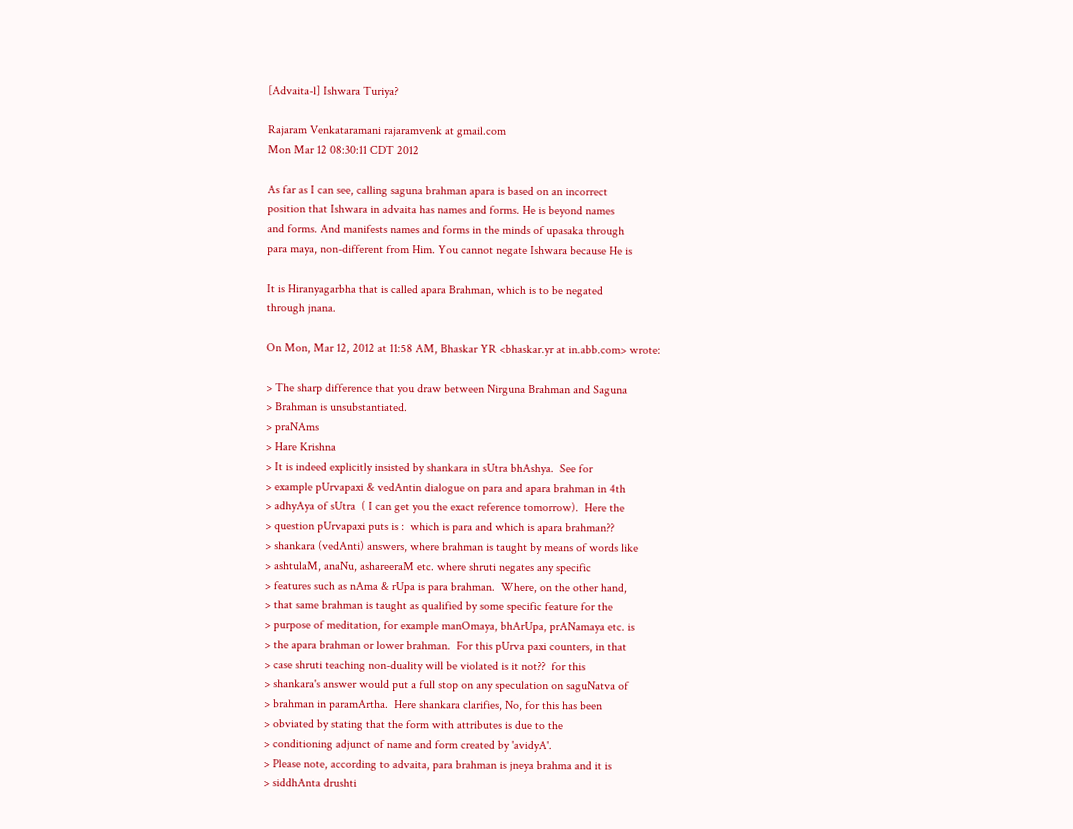[Advaita-l] Ishwara Turiya?

Rajaram Venkataramani rajaramvenk at gmail.com
Mon Mar 12 08:30:11 CDT 2012

As far as I can see, calling saguna brahman apara is based on an incorrect
position that Ishwara in advaita has names and forms. He is beyond names
and forms. And manifests names and forms in the minds of upasaka through
para maya, non-different from Him. You cannot negate Ishwara because He is

It is Hiranyagarbha that is called apara Brahman, which is to be negated
through jnana.

On Mon, Mar 12, 2012 at 11:58 AM, Bhaskar YR <bhaskar.yr at in.abb.com> wrote:

> The sharp difference that you draw between Nirguna Brahman and Saguna
> Brahman is unsubstantiated.
> praNAms
> Hare Krishna
> It is indeed explicitly insisted by shankara in sUtra bhAshya.  See for
> example pUrvapaxi & vedAntin dialogue on para and apara brahman in 4th
> adhyAya of sUtra  ( I can get you the exact reference tomorrow).  Here the
> question pUrvapaxi puts is :  which is para and which is apara brahman??
> shankara (vedAnti) answers, where brahman is taught by means of words like
> ashtulaM, anaNu, ashareeraM etc. where shruti negates any specific
> features such as nAma & rUpa is para brahman.  Where, on the other hand,
> that same brahman is taught as qualified by some specific feature for the
> purpose of meditation, for example manOmaya, bhArUpa, prANamaya etc. is
> the apara brahman or lower brahman.  For this pUrva paxi counters, in that
> case shruti teaching non-duality will be violated is it not??  for this
> shankara's answer would put a full stop on any speculation on saguNatva of
> brahman in paramArtha.  Here shankara clarifies, No, for this has been
> obviated by stating that the form with attributes is due to the
> conditioning adjunct of name and form created by 'avidyA'.
> Please note, according to advaita, para brahman is jneya brahma and it is
> siddhAnta drushti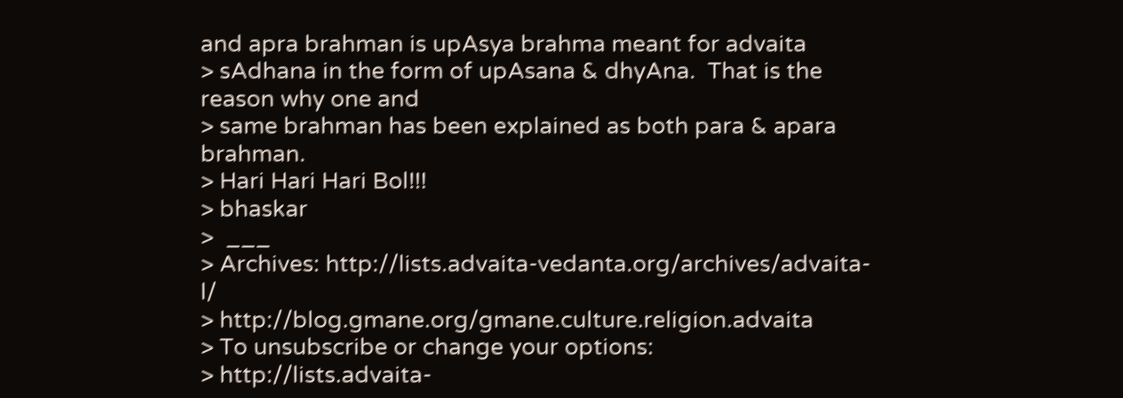and apra brahman is upAsya brahma meant for advaita
> sAdhana in the form of upAsana & dhyAna.  That is the reason why one and
> same brahman has been explained as both para & apara brahman.
> Hari Hari Hari Bol!!!
> bhaskar
>  ___
> Archives: http://lists.advaita-vedanta.org/archives/advaita-l/
> http://blog.gmane.org/gmane.culture.religion.advaita
> To unsubscribe or change your options:
> http://lists.advaita-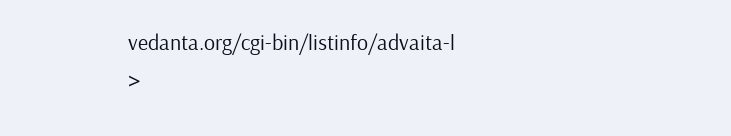vedanta.org/cgi-bin/listinfo/advaita-l
>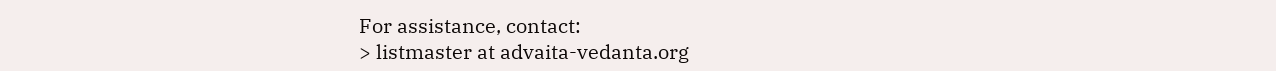For assistance, contact:
> listmaster at advaita-vedanta.org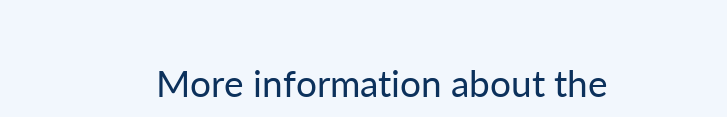More information about the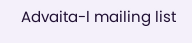Advaita-l mailing list